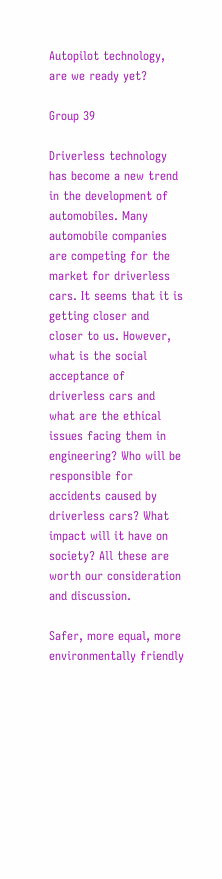Autopilot technology, are we ready yet?

Group 39

Driverless technology has become a new trend in the development of automobiles. Many automobile companies are competing for the market for driverless cars. It seems that it is getting closer and closer to us. However, what is the social acceptance of driverless cars and what are the ethical issues facing them in engineering? Who will be responsible for accidents caused by driverless cars? What impact will it have on society? All these are worth our consideration and discussion.

Safer, more equal, more environmentally friendly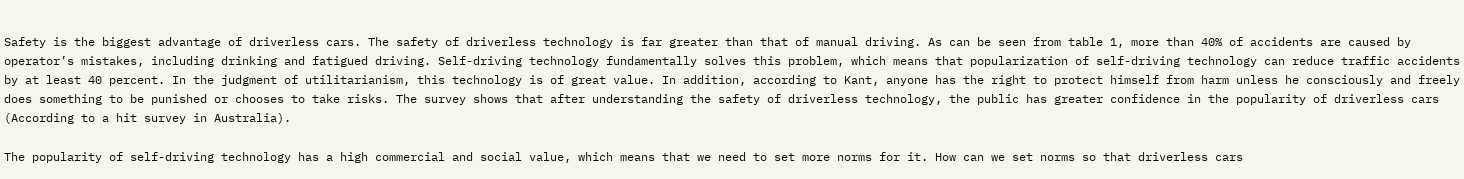Safety is the biggest advantage of driverless cars. The safety of driverless technology is far greater than that of manual driving. As can be seen from table 1, more than 40% of accidents are caused by operator’s mistakes, including drinking and fatigued driving. Self-driving technology fundamentally solves this problem, which means that popularization of self-driving technology can reduce traffic accidents by at least 40 percent. In the judgment of utilitarianism, this technology is of great value. In addition, according to Kant, anyone has the right to protect himself from harm unless he consciously and freely does something to be punished or chooses to take risks. The survey shows that after understanding the safety of driverless technology, the public has greater confidence in the popularity of driverless cars (According to a hit survey in Australia).

The popularity of self-driving technology has a high commercial and social value, which means that we need to set more norms for it. How can we set norms so that driverless cars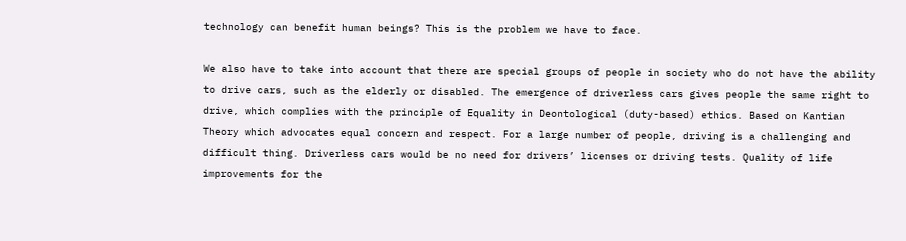technology can benefit human beings? This is the problem we have to face.

We also have to take into account that there are special groups of people in society who do not have the ability to drive cars, such as the elderly or disabled. The emergence of driverless cars gives people the same right to drive, which complies with the principle of Equality in Deontological (duty-based) ethics. Based on Kantian Theory which advocates equal concern and respect. For a large number of people, driving is a challenging and difficult thing. Driverless cars would be no need for drivers’ licenses or driving tests. Quality of life improvements for the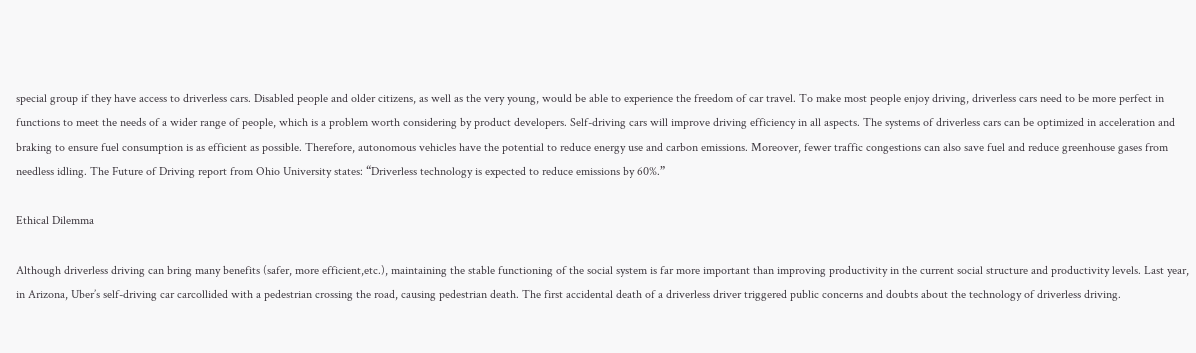special group if they have access to driverless cars. Disabled people and older citizens, as well as the very young, would be able to experience the freedom of car travel. To make most people enjoy driving, driverless cars need to be more perfect in functions to meet the needs of a wider range of people, which is a problem worth considering by product developers. Self-driving cars will improve driving efficiency in all aspects. The systems of driverless cars can be optimized in acceleration and braking to ensure fuel consumption is as efficient as possible. Therefore, autonomous vehicles have the potential to reduce energy use and carbon emissions. Moreover, fewer traffic congestions can also save fuel and reduce greenhouse gases from needless idling. The Future of Driving report from Ohio University states: “Driverless technology is expected to reduce emissions by 60%.”

Ethical Dilemma

Although driverless driving can bring many benefits (safer, more efficient,etc.), maintaining the stable functioning of the social system is far more important than improving productivity in the current social structure and productivity levels. Last year, in Arizona, Uber’s self-driving car carcollided with a pedestrian crossing the road, causing pedestrian death. The first accidental death of a driverless driver triggered public concerns and doubts about the technology of driverless driving.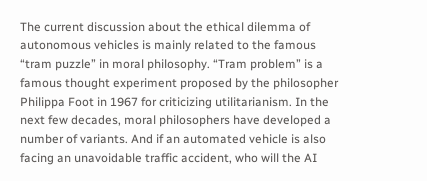The current discussion about the ethical dilemma of autonomous vehicles is mainly related to the famous “tram puzzle” in moral philosophy. “Tram problem” is a famous thought experiment proposed by the philosopher Philippa Foot in 1967 for criticizing utilitarianism. In the next few decades, moral philosophers have developed a number of variants. And if an automated vehicle is also facing an unavoidable traffic accident, who will the AI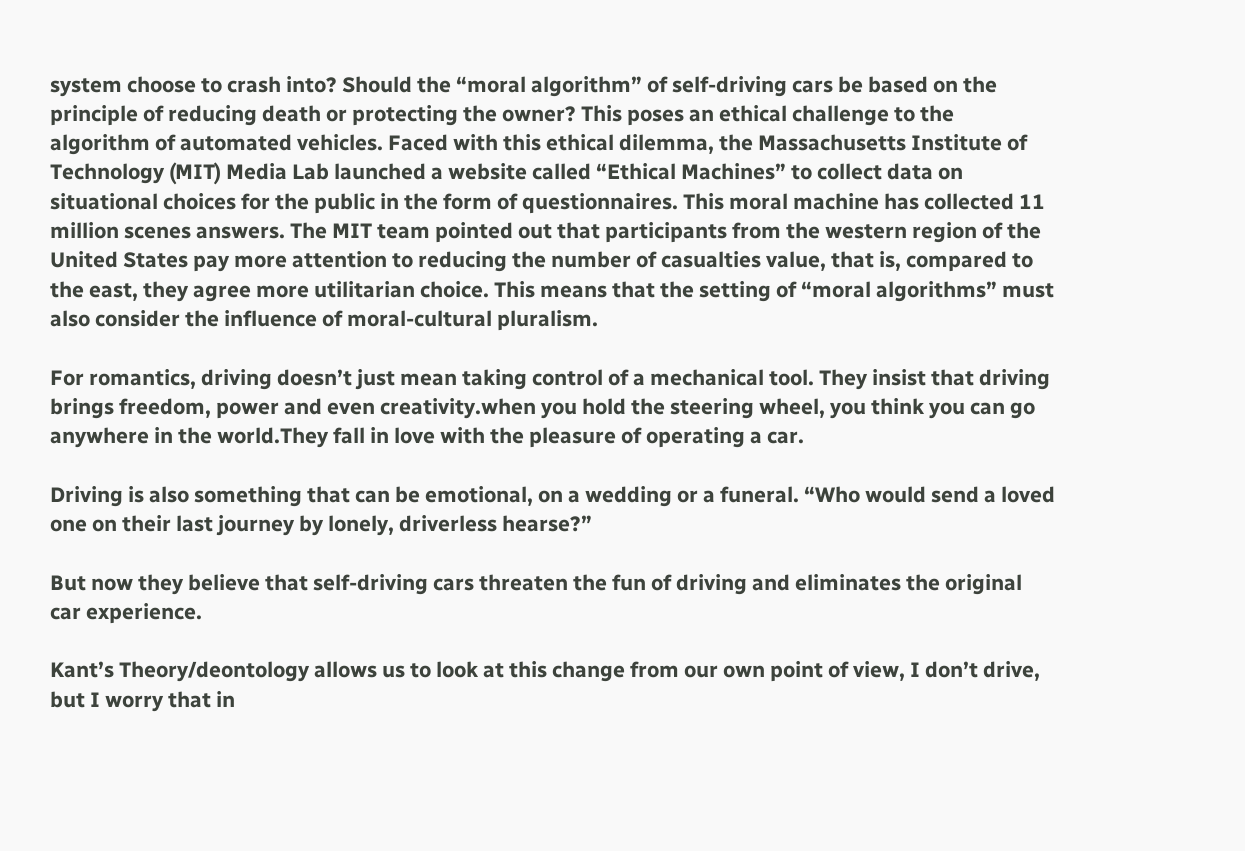system choose to crash into? Should the “moral algorithm” of self-driving cars be based on the principle of reducing death or protecting the owner? This poses an ethical challenge to the algorithm of automated vehicles. Faced with this ethical dilemma, the Massachusetts Institute of Technology (MIT) Media Lab launched a website called “Ethical Machines” to collect data on situational choices for the public in the form of questionnaires. This moral machine has collected 11 million scenes answers. The MIT team pointed out that participants from the western region of the United States pay more attention to reducing the number of casualties value, that is, compared to the east, they agree more utilitarian choice. This means that the setting of “moral algorithms” must also consider the influence of moral-cultural pluralism.

For romantics, driving doesn’t just mean taking control of a mechanical tool. They insist that driving brings freedom, power and even creativity.when you hold the steering wheel, you think you can go anywhere in the world.They fall in love with the pleasure of operating a car.

Driving is also something that can be emotional, on a wedding or a funeral. “Who would send a loved one on their last journey by lonely, driverless hearse?”

But now they believe that self-driving cars threaten the fun of driving and eliminates the original car experience.

Kant’s Theory/deontology allows us to look at this change from our own point of view, I don’t drive, but I worry that in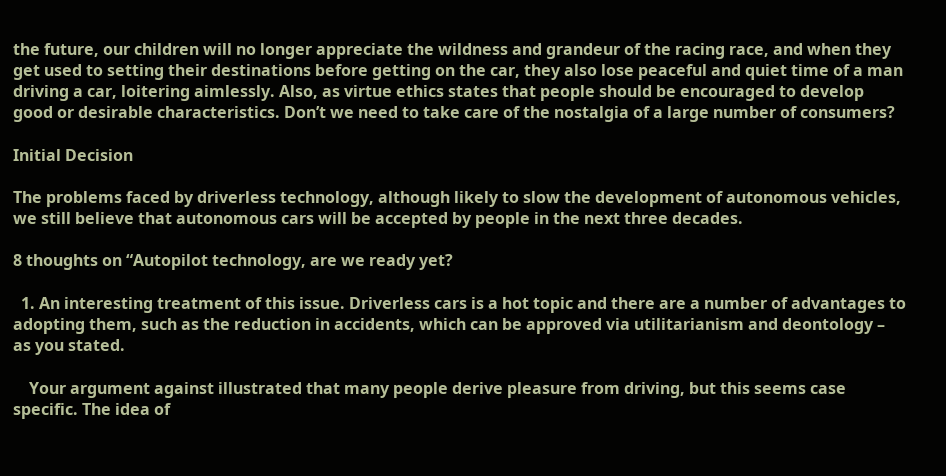the future, our children will no longer appreciate the wildness and grandeur of the racing race, and when they get used to setting their destinations before getting on the car, they also lose peaceful and quiet time of a man driving a car, loitering aimlessly. Also, as virtue ethics states that people should be encouraged to develop good or desirable characteristics. Don’t we need to take care of the nostalgia of a large number of consumers?

Initial Decision

The problems faced by driverless technology, although likely to slow the development of autonomous vehicles, we still believe that autonomous cars will be accepted by people in the next three decades.

8 thoughts on “Autopilot technology, are we ready yet?

  1. An interesting treatment of this issue. Driverless cars is a hot topic and there are a number of advantages to adopting them, such as the reduction in accidents, which can be approved via utilitarianism and deontology – as you stated.

    Your argument against illustrated that many people derive pleasure from driving, but this seems case specific. The idea of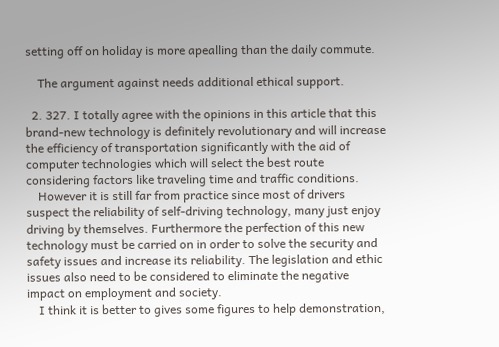setting off on holiday is more apealling than the daily commute.

    The argument against needs additional ethical support.

  2. 327. I totally agree with the opinions in this article that this brand-new technology is definitely revolutionary and will increase the efficiency of transportation significantly with the aid of computer technologies which will select the best route considering factors like traveling time and traffic conditions.
    However it is still far from practice since most of drivers suspect the reliability of self-driving technology, many just enjoy driving by themselves. Furthermore the perfection of this new technology must be carried on in order to solve the security and safety issues and increase its reliability. The legislation and ethic issues also need to be considered to eliminate the negative impact on employment and society.
    I think it is better to gives some figures to help demonstration,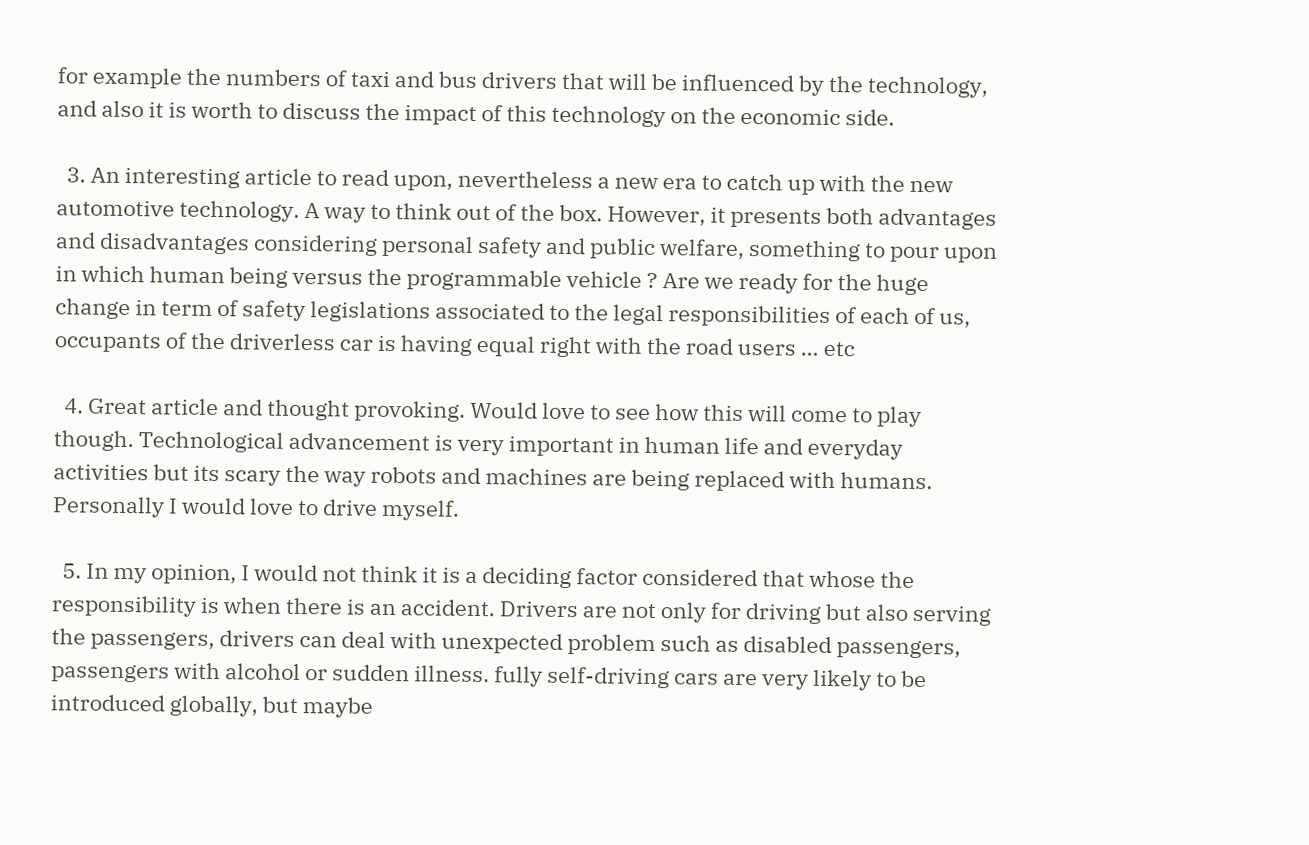for example the numbers of taxi and bus drivers that will be influenced by the technology, and also it is worth to discuss the impact of this technology on the economic side.

  3. An interesting article to read upon, nevertheless a new era to catch up with the new automotive technology. A way to think out of the box. However, it presents both advantages and disadvantages considering personal safety and public welfare, something to pour upon in which human being versus the programmable vehicle ? Are we ready for the huge change in term of safety legislations associated to the legal responsibilities of each of us, occupants of the driverless car is having equal right with the road users … etc

  4. Great article and thought provoking. Would love to see how this will come to play though. Technological advancement is very important in human life and everyday activities but its scary the way robots and machines are being replaced with humans. Personally I would love to drive myself.

  5. In my opinion, I would not think it is a deciding factor considered that whose the responsibility is when there is an accident. Drivers are not only for driving but also serving the passengers, drivers can deal with unexpected problem such as disabled passengers, passengers with alcohol or sudden illness. fully self-driving cars are very likely to be introduced globally, but maybe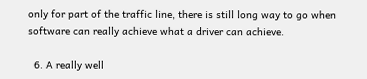only for part of the traffic line, there is still long way to go when software can really achieve what a driver can achieve.

  6. A really well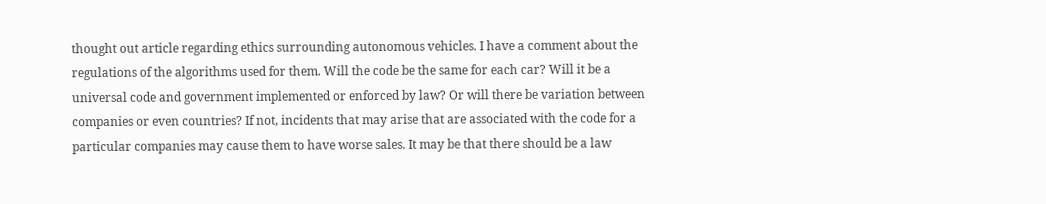thought out article regarding ethics surrounding autonomous vehicles. I have a comment about the regulations of the algorithms used for them. Will the code be the same for each car? Will it be a universal code and government implemented or enforced by law? Or will there be variation between companies or even countries? If not, incidents that may arise that are associated with the code for a particular companies may cause them to have worse sales. It may be that there should be a law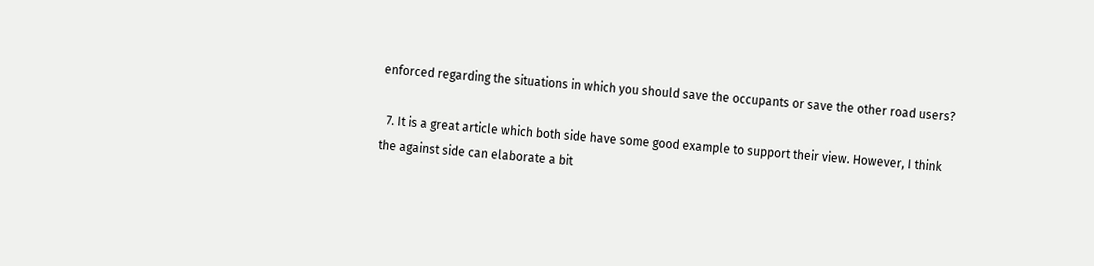enforced regarding the situations in which you should save the occupants or save the other road users?

  7. It is a great article which both side have some good example to support their view. However, I think the against side can elaborate a bit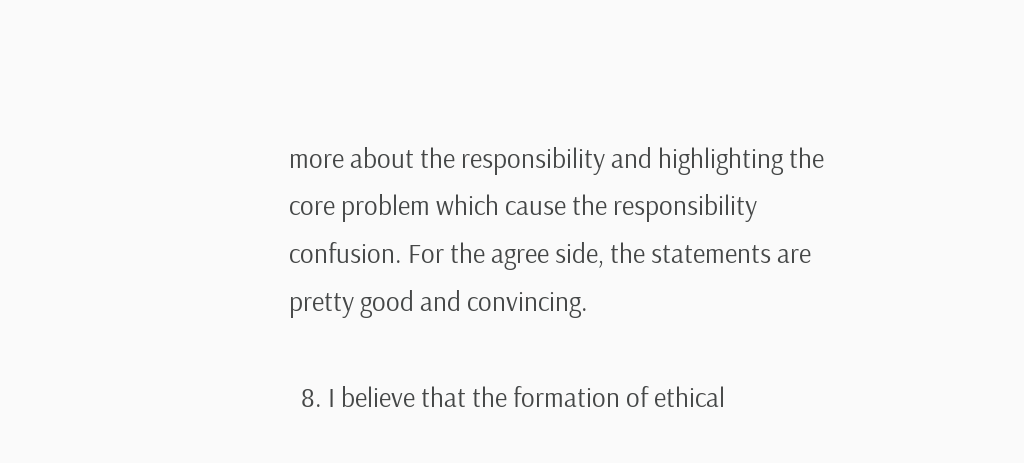more about the responsibility and highlighting the core problem which cause the responsibility confusion. For the agree side, the statements are pretty good and convincing.

  8. I believe that the formation of ethical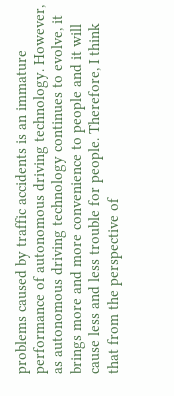problems caused by traffic accidents is an immature performance of autonomous driving technology. However, as autonomous driving technology continues to evolve, it brings more and more convenience to people and it will cause less and less trouble for people. Therefore, I think that from the perspective of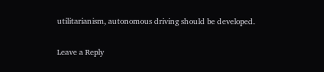utilitarianism, autonomous driving should be developed.

Leave a Reply